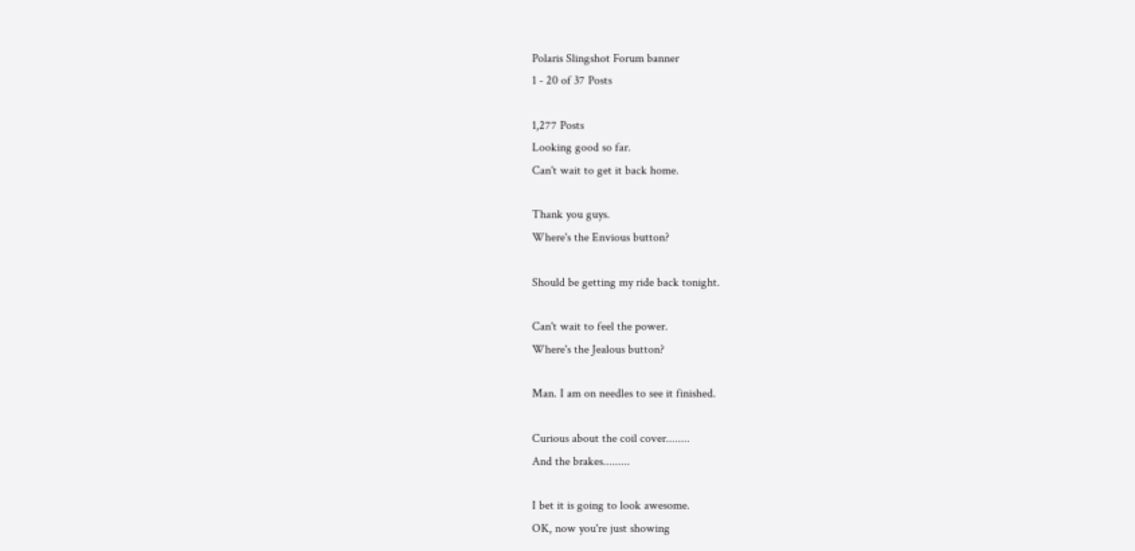Polaris Slingshot Forum banner
1 - 20 of 37 Posts

1,277 Posts
Looking good so far.
Can't wait to get it back home.

Thank you guys.
Where's the Envious button?

Should be getting my ride back tonight.

Can't wait to feel the power.
Where's the Jealous button?

Man. I am on needles to see it finished.

Curious about the coil cover........
And the brakes.........

I bet it is going to look awesome.
OK, now you're just showing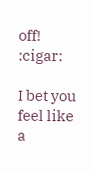off! :cigar:

I bet you feel like a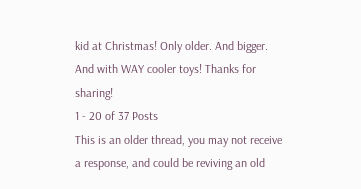kid at Christmas! Only older. And bigger. And with WAY cooler toys! Thanks for sharing!
1 - 20 of 37 Posts
This is an older thread, you may not receive a response, and could be reviving an old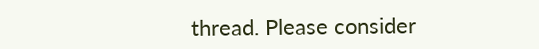thread. Please consider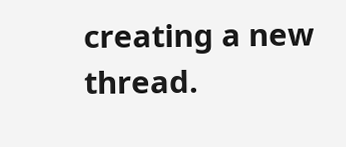creating a new thread.